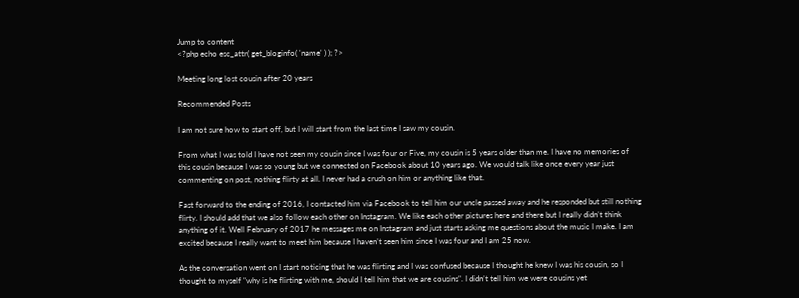Jump to content
<?php echo esc_attr( get_bloginfo( 'name' ) ); ?>

Meeting long lost cousin after 20 years

Recommended Posts

I am not sure how to start off, but I will start from the last time I saw my cousin.

From what I was told I have not seen my cousin since I was four or Five, my cousin is 5 years older than me. I have no memories of this cousin because I was so young but we connected on Facebook about 10 years ago. We would talk like once every year just commenting on post, nothing flirty at all. I never had a crush on him or anything like that.

Fast forward to the ending of 2016, I contacted him via Facebook to tell him our uncle passed away and he responded but still nothing flirty. I should add that we also follow each other on Instagram. We like each other pictures here and there but I really didn’t think anything of it. Well February of 2017 he messages me on Instagram and just starts asking me questions about the music I make. I am excited because I really want to meet him because I haven’t seen him since I was four and I am 25 now.

As the conversation went on I start noticing that he was flirting and I was confused because I thought he knew I was his cousin, so I thought to myself "why is he flirting with me, should I tell him that we are cousins". I didn’t tell him we were cousins yet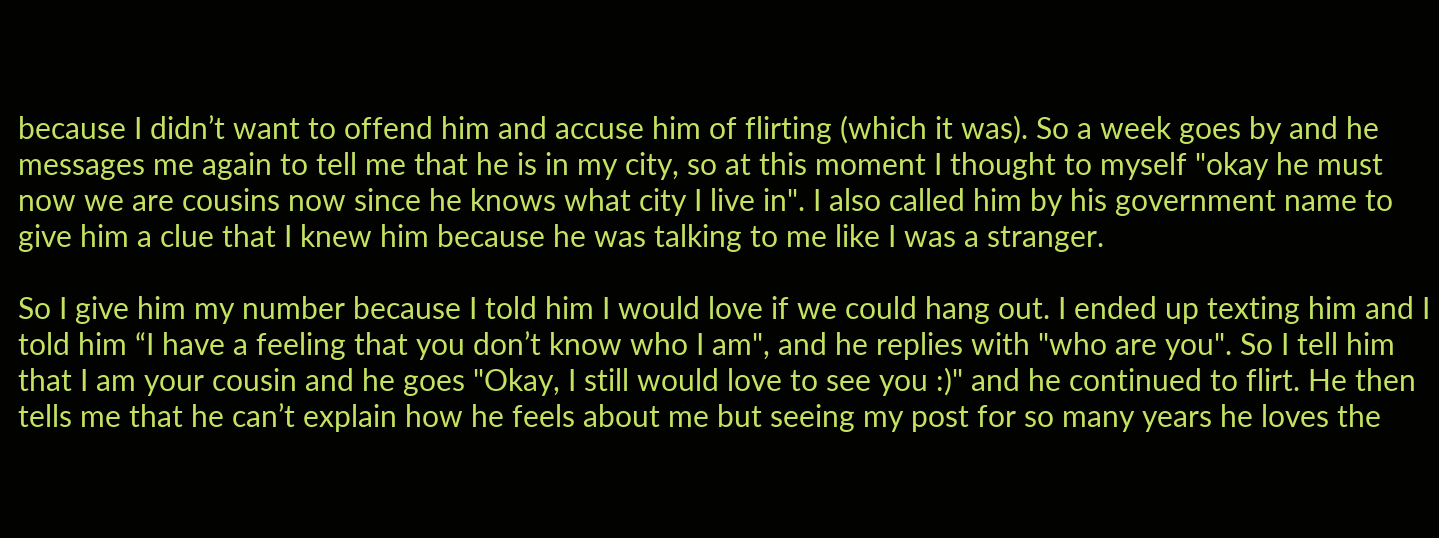because I didn’t want to offend him and accuse him of flirting (which it was). So a week goes by and he messages me again to tell me that he is in my city, so at this moment I thought to myself "okay he must now we are cousins now since he knows what city I live in". I also called him by his government name to give him a clue that I knew him because he was talking to me like I was a stranger.

So I give him my number because I told him I would love if we could hang out. I ended up texting him and I told him “I have a feeling that you don’t know who I am", and he replies with "who are you". So I tell him that I am your cousin and he goes "Okay, I still would love to see you :)" and he continued to flirt. He then tells me that he can’t explain how he feels about me but seeing my post for so many years he loves the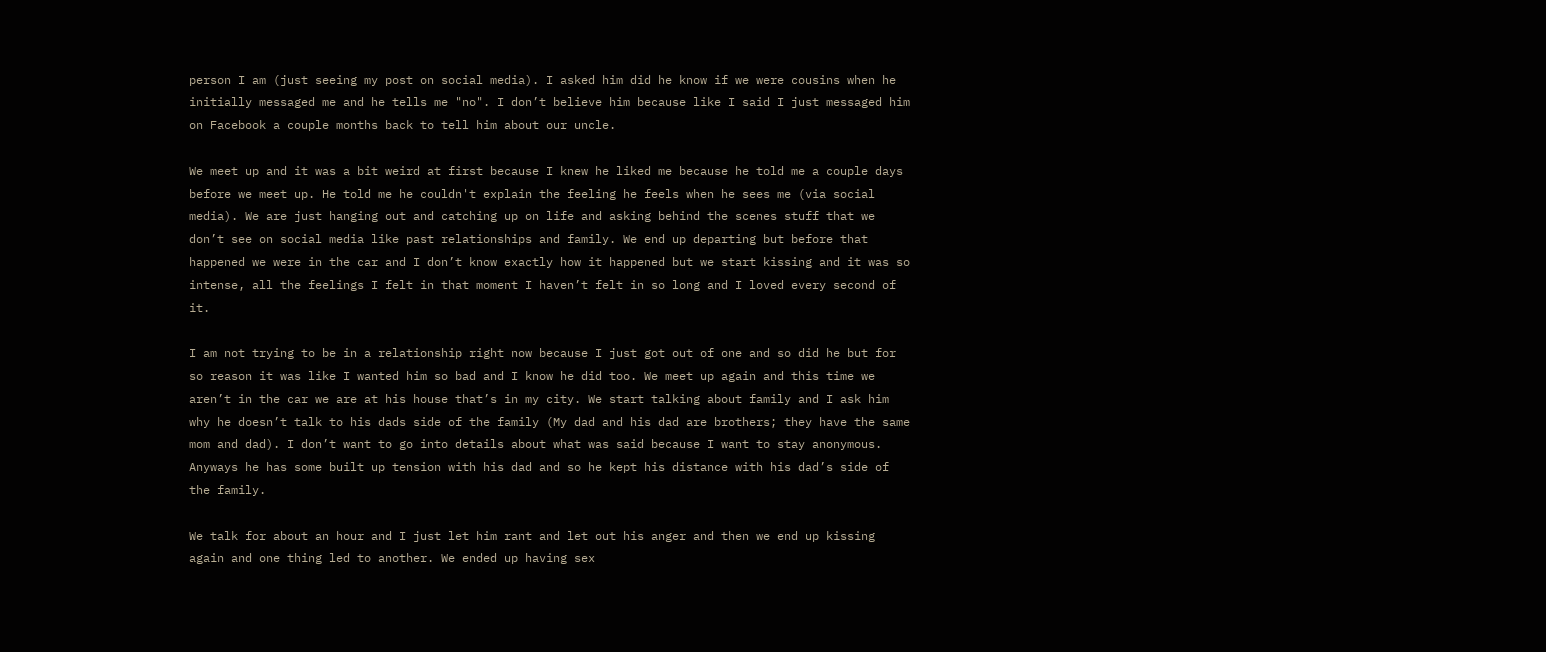person I am (just seeing my post on social media). I asked him did he know if we were cousins when he initially messaged me and he tells me "no". I don’t believe him because like I said I just messaged him on Facebook a couple months back to tell him about our uncle.

We meet up and it was a bit weird at first because I knew he liked me because he told me a couple days before we meet up. He told me he couldn't explain the feeling he feels when he sees me (via social media). We are just hanging out and catching up on life and asking behind the scenes stuff that we don’t see on social media like past relationships and family. We end up departing but before that happened we were in the car and I don’t know exactly how it happened but we start kissing and it was so intense, all the feelings I felt in that moment I haven’t felt in so long and I loved every second of it.

I am not trying to be in a relationship right now because I just got out of one and so did he but for so reason it was like I wanted him so bad and I know he did too. We meet up again and this time we aren’t in the car we are at his house that’s in my city. We start talking about family and I ask him why he doesn’t talk to his dads side of the family (My dad and his dad are brothers; they have the same mom and dad). I don’t want to go into details about what was said because I want to stay anonymous. Anyways he has some built up tension with his dad and so he kept his distance with his dad’s side of the family.

We talk for about an hour and I just let him rant and let out his anger and then we end up kissing again and one thing led to another. We ended up having sex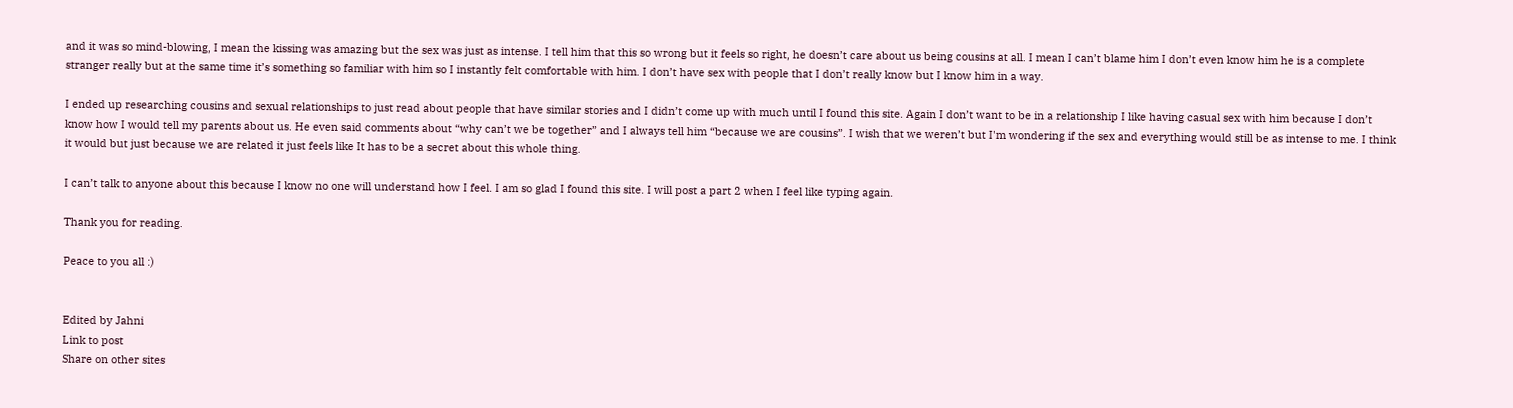and it was so mind-blowing, I mean the kissing was amazing but the sex was just as intense. I tell him that this so wrong but it feels so right, he doesn’t care about us being cousins at all. I mean I can’t blame him I don’t even know him he is a complete stranger really but at the same time it’s something so familiar with him so I instantly felt comfortable with him. I don’t have sex with people that I don’t really know but I know him in a way.

I ended up researching cousins and sexual relationships to just read about people that have similar stories and I didn’t come up with much until I found this site. Again I don’t want to be in a relationship I like having casual sex with him because I don’t know how I would tell my parents about us. He even said comments about “why can’t we be together” and I always tell him “because we are cousins”. I wish that we weren’t but I'm wondering if the sex and everything would still be as intense to me. I think it would but just because we are related it just feels like It has to be a secret about this whole thing.

I can’t talk to anyone about this because I know no one will understand how I feel. I am so glad I found this site. I will post a part 2 when I feel like typing again.

Thank you for reading.

Peace to you all :)


Edited by Jahni
Link to post
Share on other sites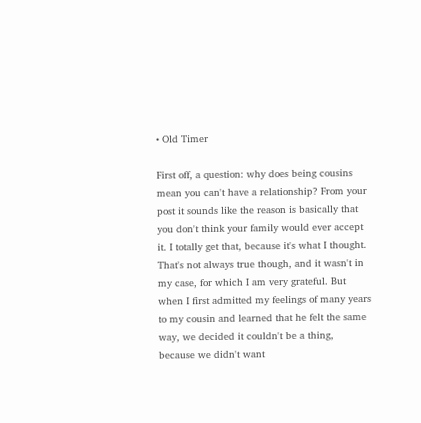• Old Timer

First off, a question: why does being cousins mean you can't have a relationship? From your post it sounds like the reason is basically that you don't think your family would ever accept it. I totally get that, because it's what I thought. That's not always true though, and it wasn't in my case, for which I am very grateful. But when I first admitted my feelings of many years to my cousin and learned that he felt the same way, we decided it couldn't be a thing, because we didn't want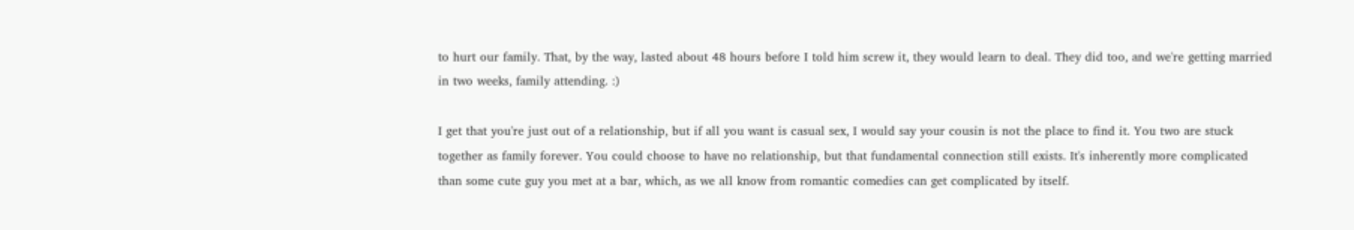to hurt our family. That, by the way, lasted about 48 hours before I told him screw it, they would learn to deal. They did too, and we're getting married in two weeks, family attending. :)

I get that you're just out of a relationship, but if all you want is casual sex, I would say your cousin is not the place to find it. You two are stuck together as family forever. You could choose to have no relationship, but that fundamental connection still exists. It's inherently more complicated than some cute guy you met at a bar, which, as we all know from romantic comedies can get complicated by itself.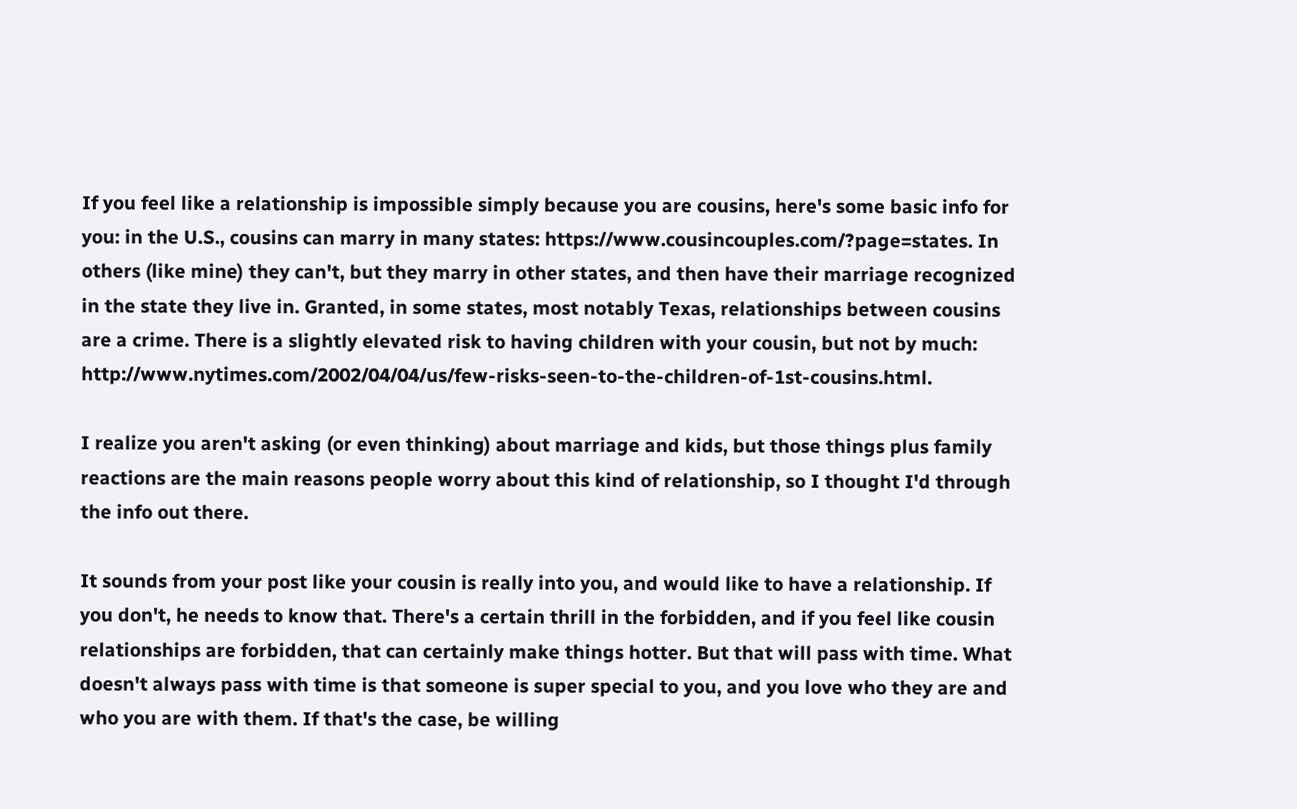If you feel like a relationship is impossible simply because you are cousins, here's some basic info for you: in the U.S., cousins can marry in many states: https://www.cousincouples.com/?page=states. In others (like mine) they can't, but they marry in other states, and then have their marriage recognized in the state they live in. Granted, in some states, most notably Texas, relationships between cousins are a crime. There is a slightly elevated risk to having children with your cousin, but not by much: http://www.nytimes.com/2002/04/04/us/few-risks-seen-to-the-children-of-1st-cousins.html.

I realize you aren't asking (or even thinking) about marriage and kids, but those things plus family reactions are the main reasons people worry about this kind of relationship, so I thought I'd through the info out there.

It sounds from your post like your cousin is really into you, and would like to have a relationship. If you don't, he needs to know that. There's a certain thrill in the forbidden, and if you feel like cousin relationships are forbidden, that can certainly make things hotter. But that will pass with time. What doesn't always pass with time is that someone is super special to you, and you love who they are and who you are with them. If that's the case, be willing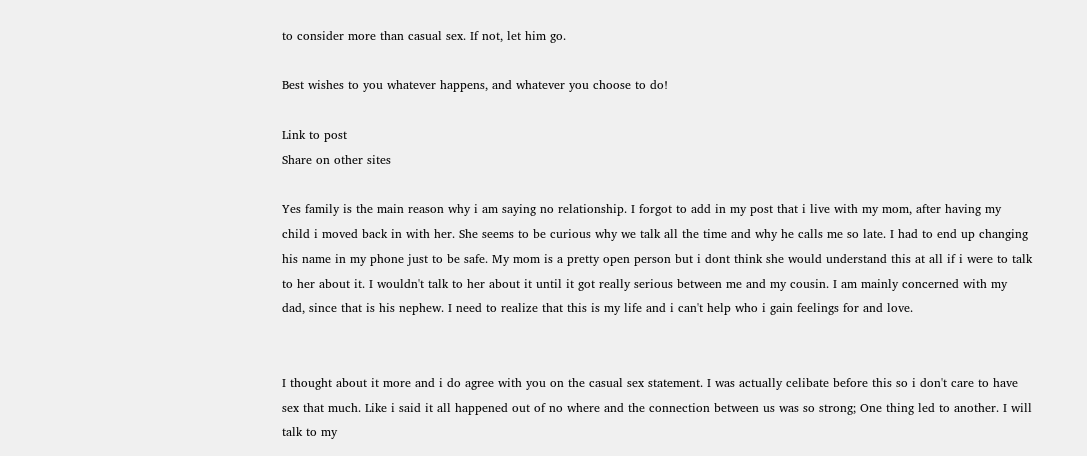to consider more than casual sex. If not, let him go.

Best wishes to you whatever happens, and whatever you choose to do!

Link to post
Share on other sites

Yes family is the main reason why i am saying no relationship. I forgot to add in my post that i live with my mom, after having my child i moved back in with her. She seems to be curious why we talk all the time and why he calls me so late. I had to end up changing his name in my phone just to be safe. My mom is a pretty open person but i dont think she would understand this at all if i were to talk to her about it. I wouldn't talk to her about it until it got really serious between me and my cousin. I am mainly concerned with my dad, since that is his nephew. I need to realize that this is my life and i can't help who i gain feelings for and love.


I thought about it more and i do agree with you on the casual sex statement. I was actually celibate before this so i don't care to have sex that much. Like i said it all happened out of no where and the connection between us was so strong; One thing led to another. I will talk to my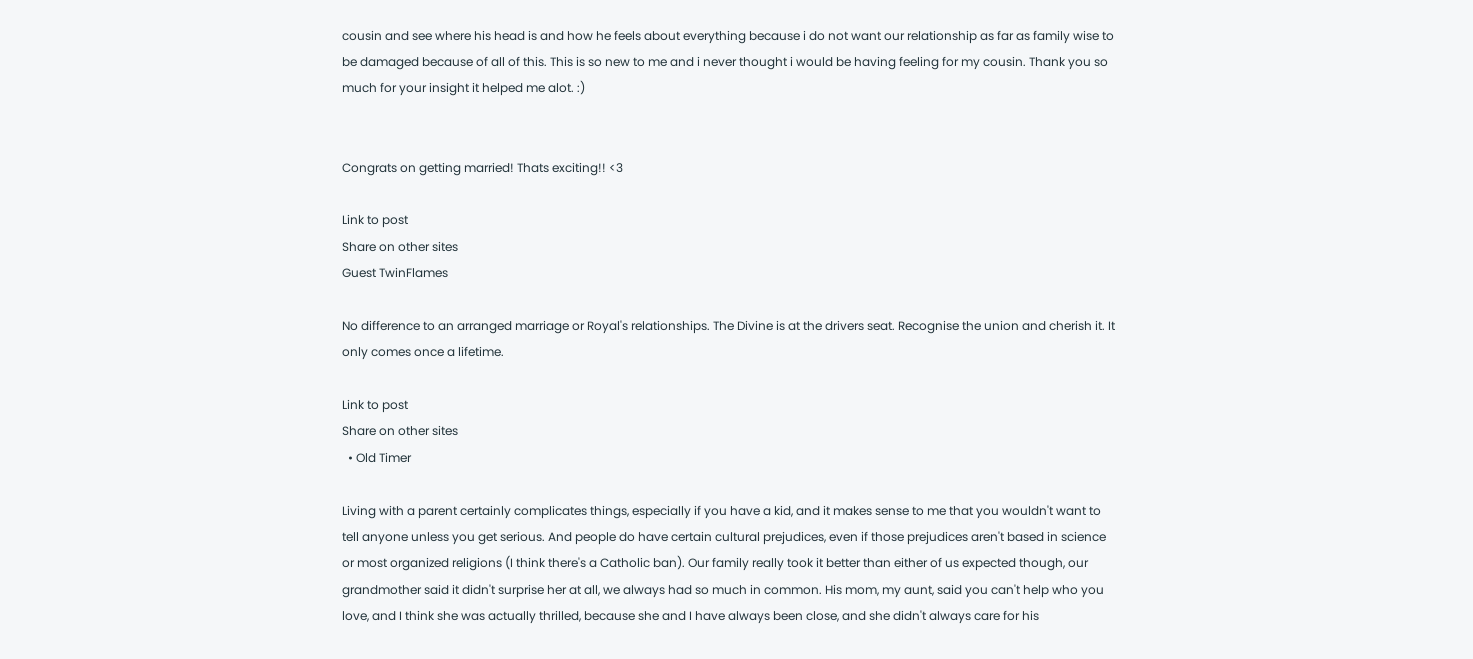cousin and see where his head is and how he feels about everything because i do not want our relationship as far as family wise to be damaged because of all of this. This is so new to me and i never thought i would be having feeling for my cousin. Thank you so much for your insight it helped me alot. :)


Congrats on getting married! Thats exciting!! <3

Link to post
Share on other sites
Guest TwinFlames

No difference to an arranged marriage or Royal's relationships. The Divine is at the drivers seat. Recognise the union and cherish it. It only comes once a lifetime.

Link to post
Share on other sites
  • Old Timer

Living with a parent certainly complicates things, especially if you have a kid, and it makes sense to me that you wouldn't want to tell anyone unless you get serious. And people do have certain cultural prejudices, even if those prejudices aren't based in science or most organized religions (I think there's a Catholic ban). Our family really took it better than either of us expected though, our grandmother said it didn't surprise her at all, we always had so much in common. His mom, my aunt, said you can't help who you love, and I think she was actually thrilled, because she and I have always been close, and she didn't always care for his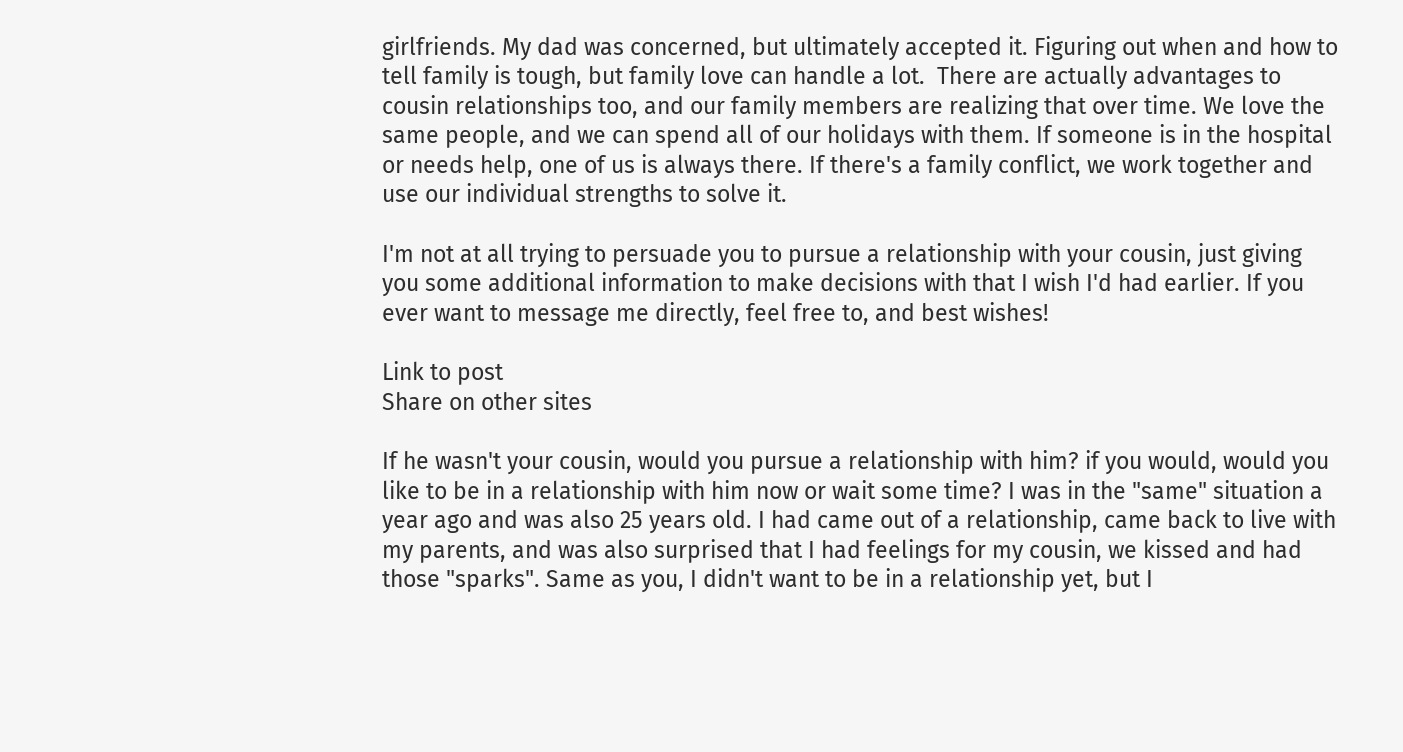girlfriends. My dad was concerned, but ultimately accepted it. Figuring out when and how to tell family is tough, but family love can handle a lot.  There are actually advantages to cousin relationships too, and our family members are realizing that over time. We love the same people, and we can spend all of our holidays with them. If someone is in the hospital or needs help, one of us is always there. If there's a family conflict, we work together and use our individual strengths to solve it.

I'm not at all trying to persuade you to pursue a relationship with your cousin, just giving you some additional information to make decisions with that I wish I'd had earlier. If you ever want to message me directly, feel free to, and best wishes!

Link to post
Share on other sites

If he wasn't your cousin, would you pursue a relationship with him? if you would, would you like to be in a relationship with him now or wait some time? I was in the "same" situation a year ago and was also 25 years old. I had came out of a relationship, came back to live with my parents, and was also surprised that I had feelings for my cousin, we kissed and had those "sparks". Same as you, I didn't want to be in a relationship yet, but I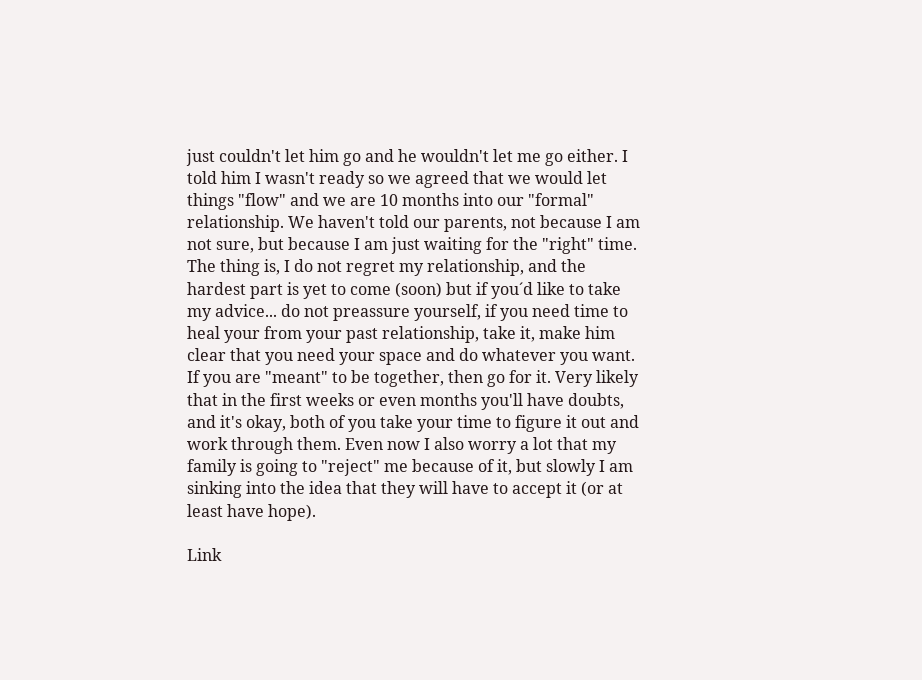just couldn't let him go and he wouldn't let me go either. I told him I wasn't ready so we agreed that we would let things "flow" and we are 10 months into our "formal" relationship. We haven't told our parents, not because I am not sure, but because I am just waiting for the "right" time. The thing is, I do not regret my relationship, and the hardest part is yet to come (soon) but if you´d like to take my advice... do not preassure yourself, if you need time to heal your from your past relationship, take it, make him clear that you need your space and do whatever you want. If you are "meant" to be together, then go for it. Very likely that in the first weeks or even months you'll have doubts, and it's okay, both of you take your time to figure it out and work through them. Even now I also worry a lot that my family is going to "reject" me because of it, but slowly I am sinking into the idea that they will have to accept it (or at least have hope).

Link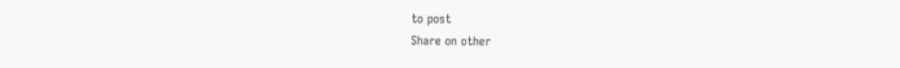to post
Share on other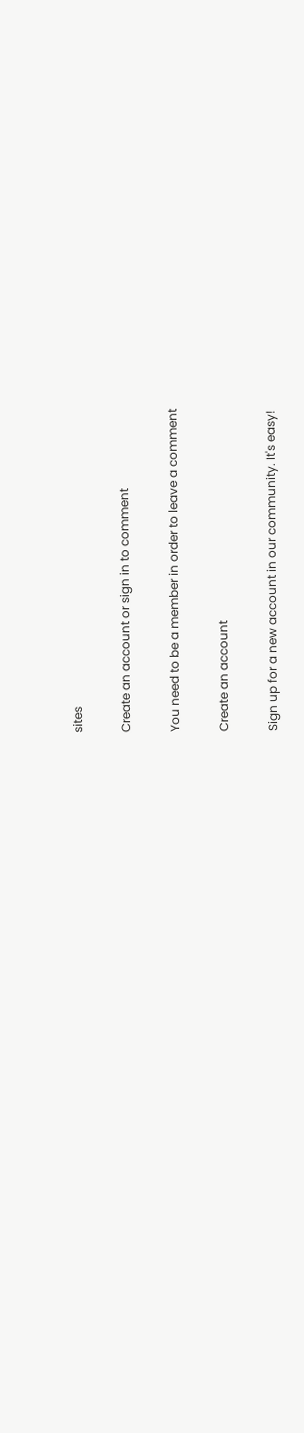sites

Create an account or sign in to comment

You need to be a member in order to leave a comment

Create an account

Sign up for a new account in our community. It's easy!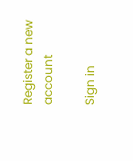Register a new account

Sign in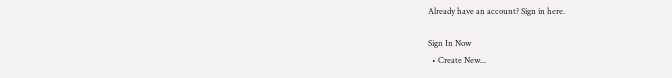Already have an account? Sign in here.

Sign In Now
  • Create New...